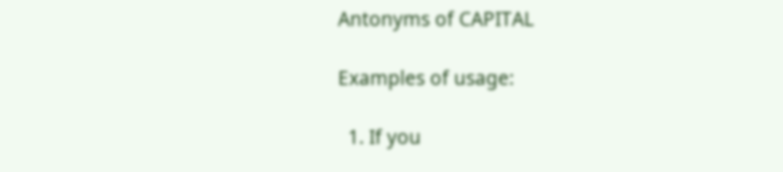Antonyms of CAPITAL

Examples of usage:

  1. If you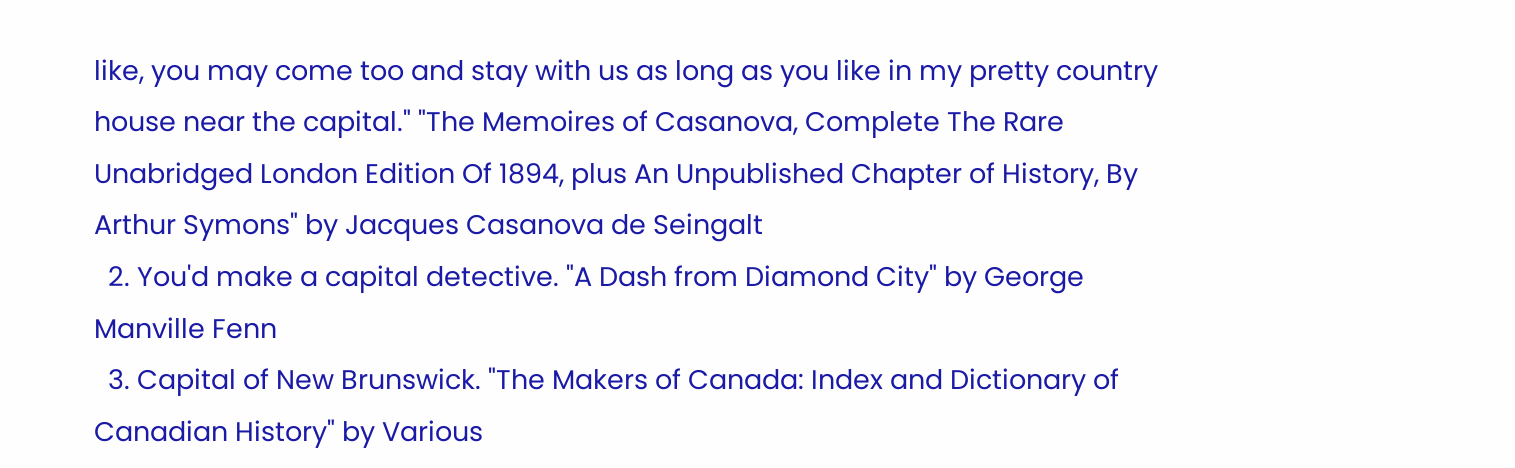like, you may come too and stay with us as long as you like in my pretty country house near the capital." "The Memoires of Casanova, Complete The Rare Unabridged London Edition Of 1894, plus An Unpublished Chapter of History, By Arthur Symons" by Jacques Casanova de Seingalt
  2. You'd make a capital detective. "A Dash from Diamond City" by George Manville Fenn
  3. Capital of New Brunswick. "The Makers of Canada: Index and Dictionary of Canadian History" by Various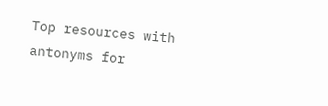Top resources with antonyms for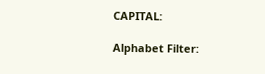CAPITAL:

Alphabet Filter: